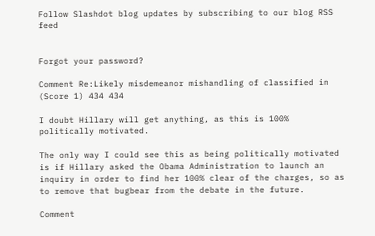Follow Slashdot blog updates by subscribing to our blog RSS feed


Forgot your password?

Comment Re:Likely misdemeanor mishandling of classified in (Score 1) 434 434

I doubt Hillary will get anything, as this is 100% politically motivated.

The only way I could see this as being politically motivated is if Hillary asked the Obama Administration to launch an inquiry in order to find her 100% clear of the charges, so as to remove that bugbear from the debate in the future.

Comment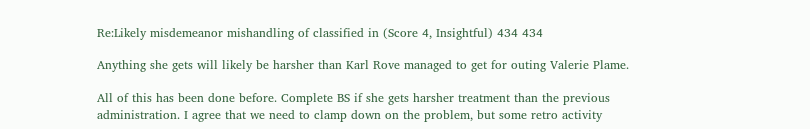Re:Likely misdemeanor mishandling of classified in (Score 4, Insightful) 434 434

Anything she gets will likely be harsher than Karl Rove managed to get for outing Valerie Plame.

All of this has been done before. Complete BS if she gets harsher treatment than the previous administration. I agree that we need to clamp down on the problem, but some retro activity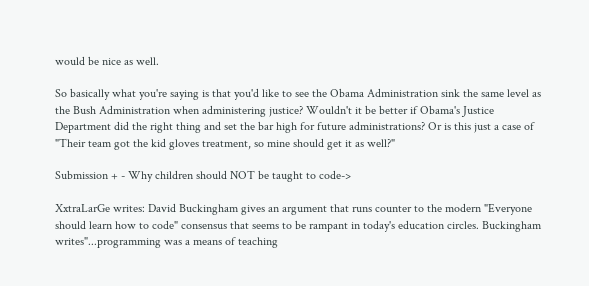would be nice as well.

So basically what you're saying is that you'd like to see the Obama Administration sink the same level as the Bush Administration when administering justice? Wouldn't it be better if Obama's Justice Department did the right thing and set the bar high for future administrations? Or is this just a case of "Their team got the kid gloves treatment, so mine should get it as well?"

Submission + - Why children should NOT be taught to code->

XxtraLarGe writes: David Buckingham gives an argument that runs counter to the modern "Everyone should learn how to code" consensus that seems to be rampant in today's education circles. Buckingham writes"...programming was a means of teaching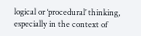logical or ‘procedural’ thinking, especially in the context of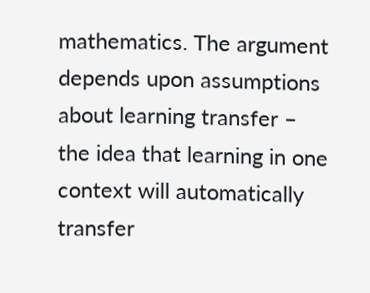mathematics. The argument depends upon assumptions about learning transfer – the idea that learning in one context will automatically transfer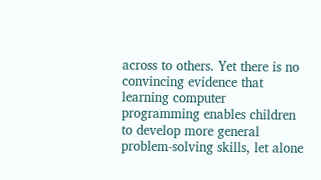across to others. Yet there is no convincing evidence that learning computer programming enables children to develop more general problem-solving skills, let alone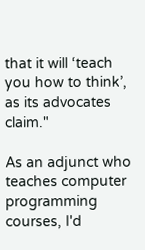that it will ‘teach you how to think’, as its advocates claim."

As an adjunct who teaches computer programming courses, I'd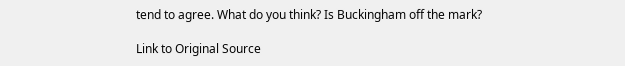tend to agree. What do you think? Is Buckingham off the mark?

Link to Original Source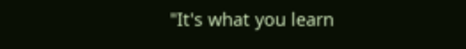"It's what you learn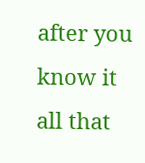after you know it all that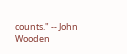counts." -- John Wooden